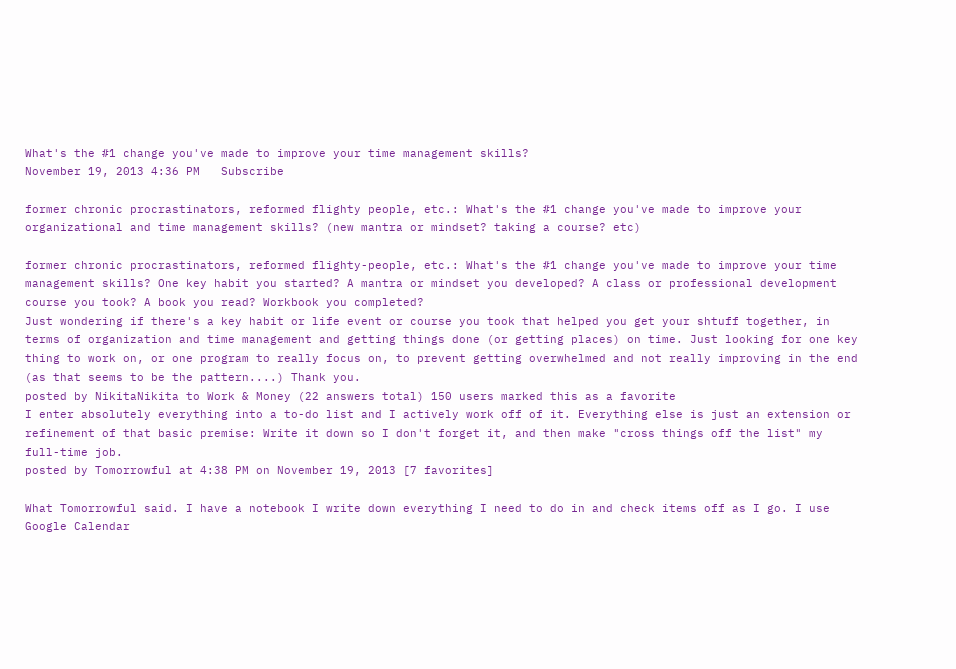What's the #1 change you've made to improve your time management skills?
November 19, 2013 4:36 PM   Subscribe

former chronic procrastinators, reformed flighty people, etc.: What's the #1 change you've made to improve your organizational and time management skills? (new mantra or mindset? taking a course? etc)

former chronic procrastinators, reformed flighty-people, etc.: What's the #1 change you've made to improve your time management skills? One key habit you started? A mantra or mindset you developed? A class or professional development course you took? A book you read? Workbook you completed?
Just wondering if there's a key habit or life event or course you took that helped you get your shtuff together, in terms of organization and time management and getting things done (or getting places) on time. Just looking for one key thing to work on, or one program to really focus on, to prevent getting overwhelmed and not really improving in the end (as that seems to be the pattern....) Thank you.
posted by NikitaNikita to Work & Money (22 answers total) 150 users marked this as a favorite
I enter absolutely everything into a to-do list and I actively work off of it. Everything else is just an extension or refinement of that basic premise: Write it down so I don't forget it, and then make "cross things off the list" my full-time job.
posted by Tomorrowful at 4:38 PM on November 19, 2013 [7 favorites]

What Tomorrowful said. I have a notebook I write down everything I need to do in and check items off as I go. I use Google Calendar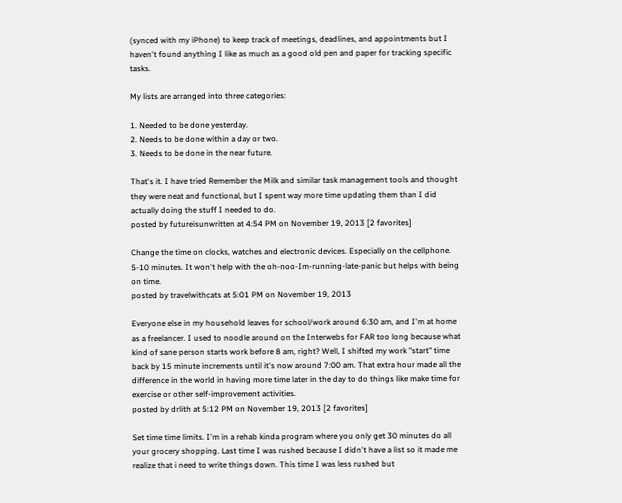(synced with my iPhone) to keep track of meetings, deadlines, and appointments but I haven't found anything I like as much as a good old pen and paper for tracking specific tasks.

My lists are arranged into three categories:

1. Needed to be done yesterday.
2. Needs to be done within a day or two.
3. Needs to be done in the near future.

That's it. I have tried Remember the Milk and similar task management tools and thought they were neat and functional, but I spent way more time updating them than I did actually doing the stuff I needed to do.
posted by futureisunwritten at 4:54 PM on November 19, 2013 [2 favorites]

Change the time on clocks, watches and electronic devices. Especially on the cellphone. 5-10 minutes. It won't help with the oh-noo-Im-running-late-panic but helps with being on time.
posted by travelwithcats at 5:01 PM on November 19, 2013

Everyone else in my household leaves for school/work around 6:30 am, and I'm at home as a freelancer. I used to noodle around on the Interwebs for FAR too long because what kind of sane person starts work before 8 am, right? Well, I shifted my work "start" time back by 15 minute increments until it's now around 7:00 am. That extra hour made all the difference in the world in having more time later in the day to do things like make time for exercise or other self-improvement activities.
posted by drlith at 5:12 PM on November 19, 2013 [2 favorites]

Set time time limits. I'm in a rehab kinda program where you only get 30 minutes do all your grocery shopping. Last time I was rushed because I didn't have a list so it made me realize that i need to write things down. This time I was less rushed but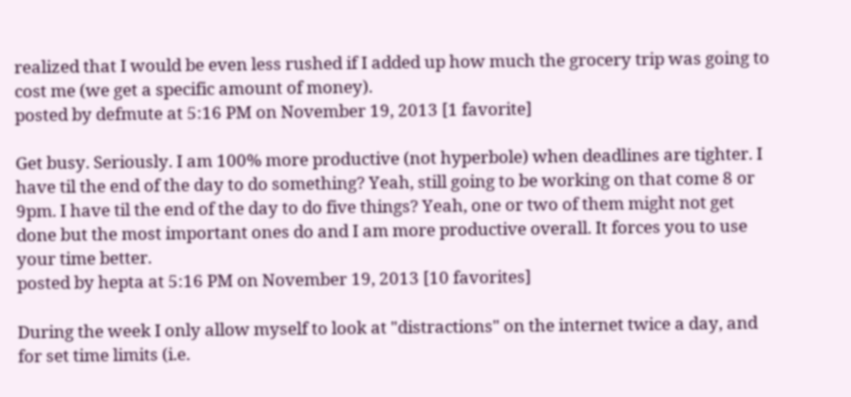realized that I would be even less rushed if I added up how much the grocery trip was going to cost me (we get a specific amount of money).
posted by defmute at 5:16 PM on November 19, 2013 [1 favorite]

Get busy. Seriously. I am 100% more productive (not hyperbole) when deadlines are tighter. I have til the end of the day to do something? Yeah, still going to be working on that come 8 or 9pm. I have til the end of the day to do five things? Yeah, one or two of them might not get done but the most important ones do and I am more productive overall. It forces you to use your time better.
posted by hepta at 5:16 PM on November 19, 2013 [10 favorites]

During the week I only allow myself to look at "distractions" on the internet twice a day, and for set time limits (i.e.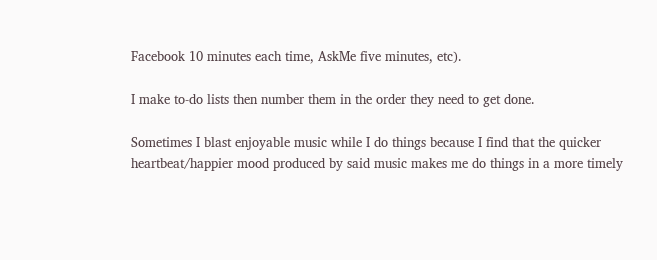Facebook 10 minutes each time, AskMe five minutes, etc).

I make to-do lists then number them in the order they need to get done.

Sometimes I blast enjoyable music while I do things because I find that the quicker heartbeat/happier mood produced by said music makes me do things in a more timely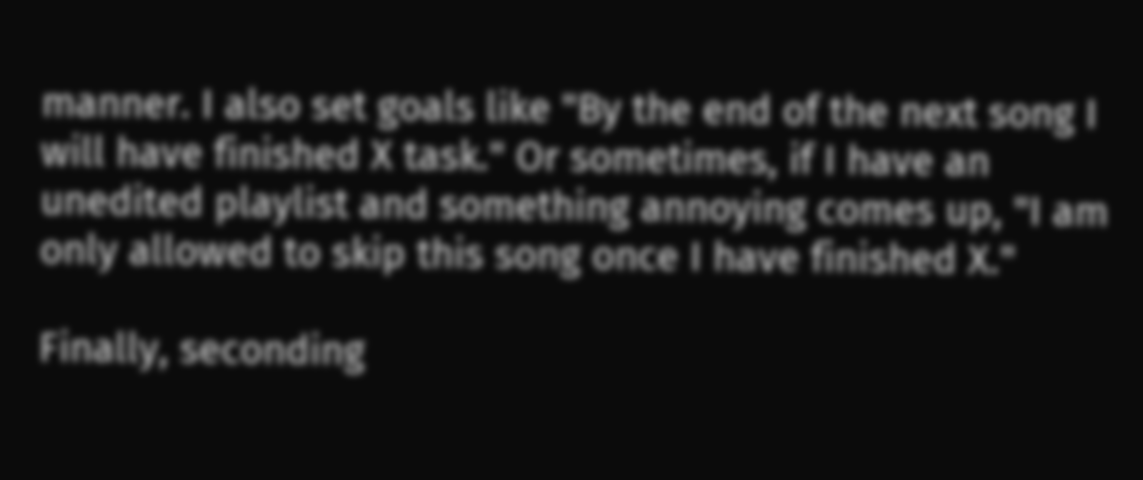manner. I also set goals like "By the end of the next song I will have finished X task." Or sometimes, if I have an unedited playlist and something annoying comes up, "I am only allowed to skip this song once I have finished X."

Finally, seconding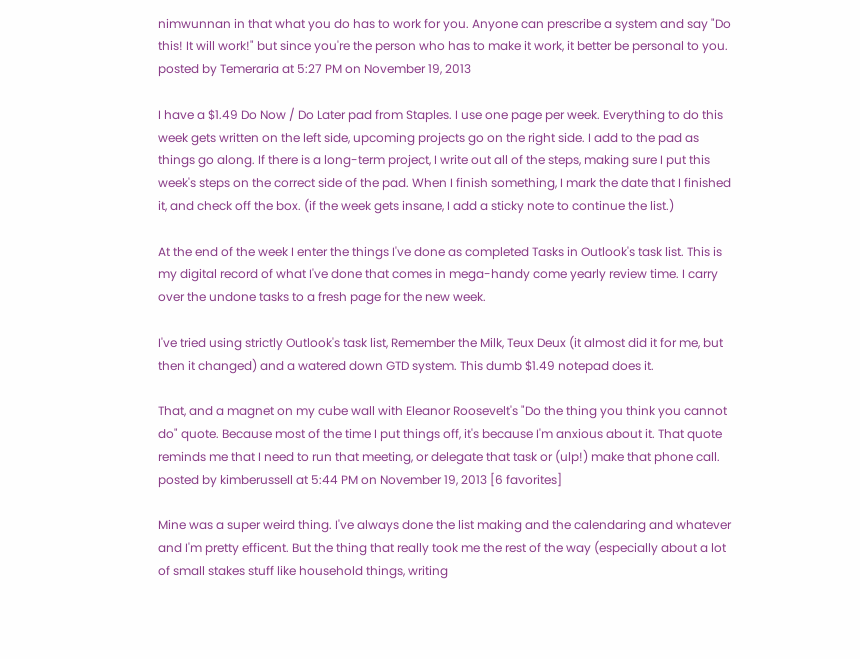nimwunnan in that what you do has to work for you. Anyone can prescribe a system and say "Do this! It will work!" but since you're the person who has to make it work, it better be personal to you.
posted by Temeraria at 5:27 PM on November 19, 2013

I have a $1.49 Do Now / Do Later pad from Staples. I use one page per week. Everything to do this week gets written on the left side, upcoming projects go on the right side. I add to the pad as things go along. If there is a long-term project, I write out all of the steps, making sure I put this week's steps on the correct side of the pad. When I finish something, I mark the date that I finished it, and check off the box. (if the week gets insane, I add a sticky note to continue the list.)

At the end of the week I enter the things I've done as completed Tasks in Outlook's task list. This is my digital record of what I've done that comes in mega-handy come yearly review time. I carry over the undone tasks to a fresh page for the new week.

I've tried using strictly Outlook's task list, Remember the Milk, Teux Deux (it almost did it for me, but then it changed) and a watered down GTD system. This dumb $1.49 notepad does it.

That, and a magnet on my cube wall with Eleanor Roosevelt's "Do the thing you think you cannot do" quote. Because most of the time I put things off, it's because I'm anxious about it. That quote reminds me that I need to run that meeting, or delegate that task or (ulp!) make that phone call.
posted by kimberussell at 5:44 PM on November 19, 2013 [6 favorites]

Mine was a super weird thing. I've always done the list making and the calendaring and whatever and I'm pretty efficent. But the thing that really took me the rest of the way (especially about a lot of small stakes stuff like household things, writing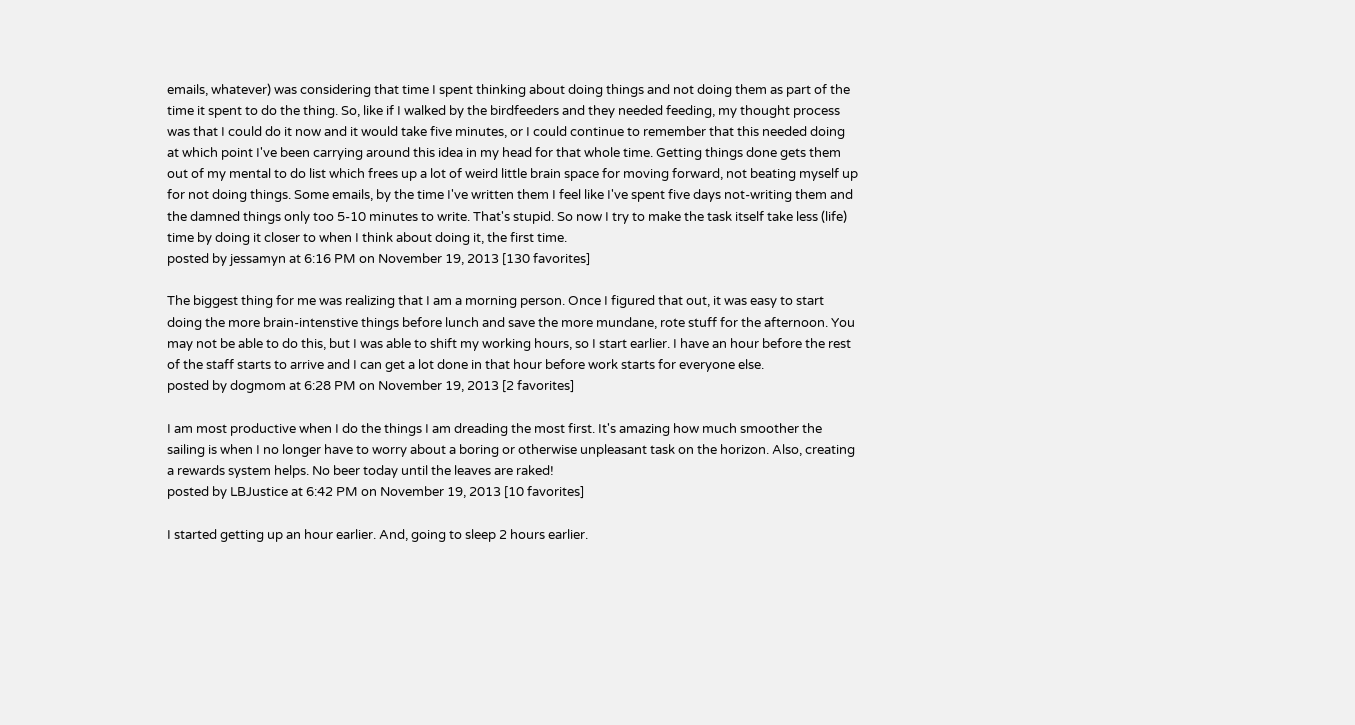emails, whatever) was considering that time I spent thinking about doing things and not doing them as part of the time it spent to do the thing. So, like if I walked by the birdfeeders and they needed feeding, my thought process was that I could do it now and it would take five minutes, or I could continue to remember that this needed doing at which point I've been carrying around this idea in my head for that whole time. Getting things done gets them out of my mental to do list which frees up a lot of weird little brain space for moving forward, not beating myself up for not doing things. Some emails, by the time I've written them I feel like I've spent five days not-writing them and the damned things only too 5-10 minutes to write. That's stupid. So now I try to make the task itself take less (life) time by doing it closer to when I think about doing it, the first time.
posted by jessamyn at 6:16 PM on November 19, 2013 [130 favorites]

The biggest thing for me was realizing that I am a morning person. Once I figured that out, it was easy to start doing the more brain-intenstive things before lunch and save the more mundane, rote stuff for the afternoon. You may not be able to do this, but I was able to shift my working hours, so I start earlier. I have an hour before the rest of the staff starts to arrive and I can get a lot done in that hour before work starts for everyone else.
posted by dogmom at 6:28 PM on November 19, 2013 [2 favorites]

I am most productive when I do the things I am dreading the most first. It's amazing how much smoother the sailing is when I no longer have to worry about a boring or otherwise unpleasant task on the horizon. Also, creating a rewards system helps. No beer today until the leaves are raked!
posted by LBJustice at 6:42 PM on November 19, 2013 [10 favorites]

I started getting up an hour earlier. And, going to sleep 2 hours earlier.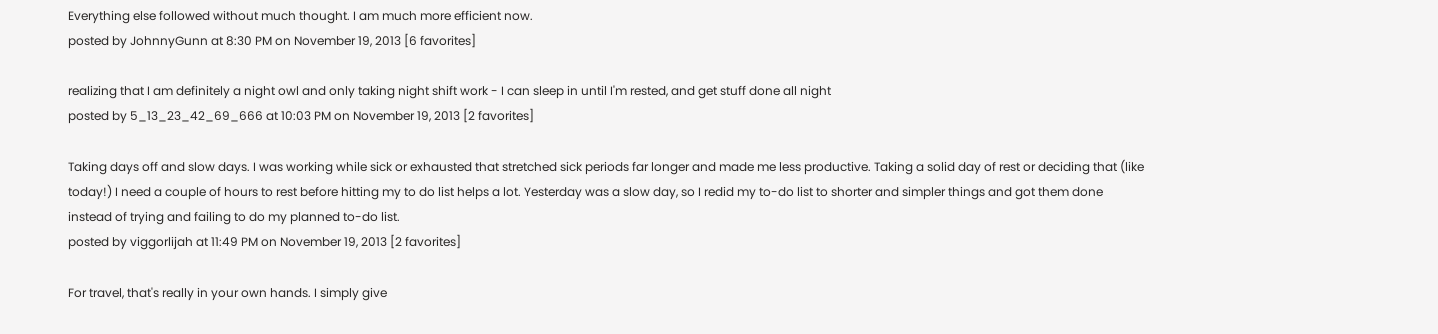Everything else followed without much thought. I am much more efficient now.
posted by JohnnyGunn at 8:30 PM on November 19, 2013 [6 favorites]

realizing that I am definitely a night owl and only taking night shift work - I can sleep in until I'm rested, and get stuff done all night
posted by 5_13_23_42_69_666 at 10:03 PM on November 19, 2013 [2 favorites]

Taking days off and slow days. I was working while sick or exhausted that stretched sick periods far longer and made me less productive. Taking a solid day of rest or deciding that (like today!) I need a couple of hours to rest before hitting my to do list helps a lot. Yesterday was a slow day, so I redid my to-do list to shorter and simpler things and got them done instead of trying and failing to do my planned to-do list.
posted by viggorlijah at 11:49 PM on November 19, 2013 [2 favorites]

For travel, that's really in your own hands. I simply give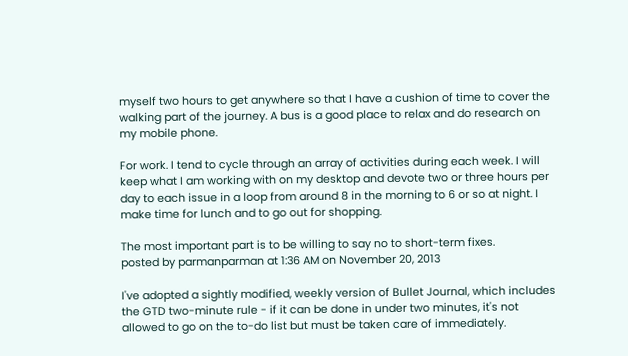myself two hours to get anywhere so that I have a cushion of time to cover the walking part of the journey. A bus is a good place to relax and do research on my mobile phone.

For work. I tend to cycle through an array of activities during each week. I will keep what I am working with on my desktop and devote two or three hours per day to each issue in a loop from around 8 in the morning to 6 or so at night. I make time for lunch and to go out for shopping.

The most important part is to be willing to say no to short-term fixes.
posted by parmanparman at 1:36 AM on November 20, 2013

I've adopted a sightly modified, weekly version of Bullet Journal, which includes the GTD two-minute rule - if it can be done in under two minutes, it's not allowed to go on the to-do list but must be taken care of immediately.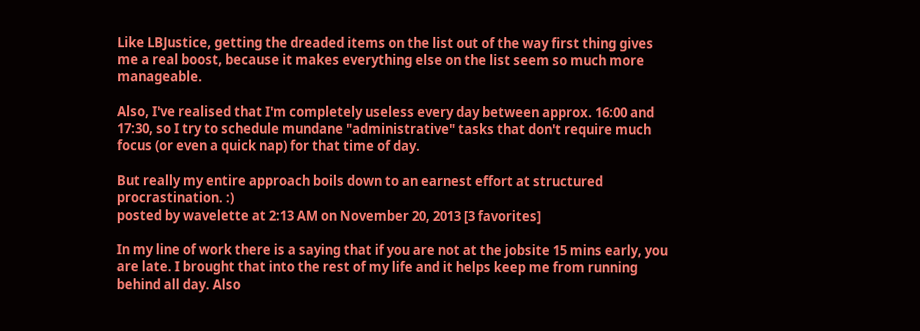Like LBJustice, getting the dreaded items on the list out of the way first thing gives me a real boost, because it makes everything else on the list seem so much more manageable.

Also, I've realised that I'm completely useless every day between approx. 16:00 and 17:30, so I try to schedule mundane "administrative" tasks that don't require much focus (or even a quick nap) for that time of day.

But really my entire approach boils down to an earnest effort at structured procrastination. :)
posted by wavelette at 2:13 AM on November 20, 2013 [3 favorites]

In my line of work there is a saying that if you are not at the jobsite 15 mins early, you are late. I brought that into the rest of my life and it helps keep me from running behind all day. Also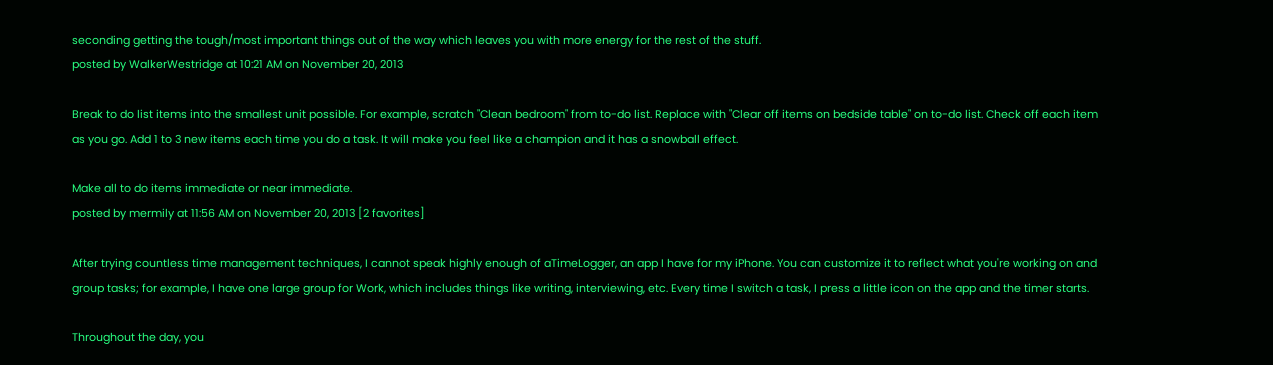seconding getting the tough/most important things out of the way which leaves you with more energy for the rest of the stuff.
posted by WalkerWestridge at 10:21 AM on November 20, 2013

Break to do list items into the smallest unit possible. For example, scratch "Clean bedroom" from to-do list. Replace with "Clear off items on bedside table" on to-do list. Check off each item as you go. Add 1 to 3 new items each time you do a task. It will make you feel like a champion and it has a snowball effect.

Make all to do items immediate or near immediate.
posted by mermily at 11:56 AM on November 20, 2013 [2 favorites]

After trying countless time management techniques, I cannot speak highly enough of aTimeLogger, an app I have for my iPhone. You can customize it to reflect what you're working on and group tasks; for example, I have one large group for Work, which includes things like writing, interviewing, etc. Every time I switch a task, I press a little icon on the app and the timer starts.

Throughout the day, you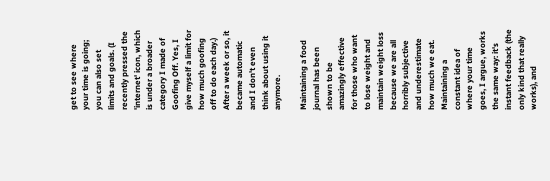get to see where your time is going; you can also set limits and goals. (I recently pressed the 'internet' icon, which is under a broader category I made of Goofing Off. Yes, I give myself a limit for how much goofing off to do each day.) After a week or so, it became automatic and I don't even think about using it anymore.

Maintaining a food journal has been shown to be amazingly effective for those who want to lose weight and maintain weight loss because we are all horribly subjective and underestimate how much we eat. Maintaining a constant idea of where your time goes, I argue, works the same way: it's instant feedback (the only kind that really works), and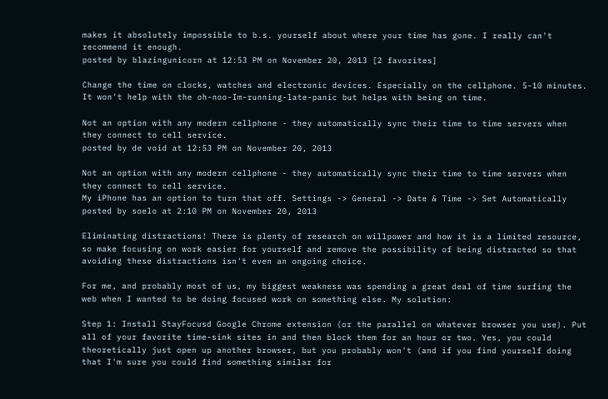makes it absolutely impossible to b.s. yourself about where your time has gone. I really can't recommend it enough.
posted by blazingunicorn at 12:53 PM on November 20, 2013 [2 favorites]

Change the time on clocks, watches and electronic devices. Especially on the cellphone. 5-10 minutes. It won't help with the oh-noo-Im-running-late-panic but helps with being on time.

Not an option with any modern cellphone - they automatically sync their time to time servers when they connect to cell service.
posted by de void at 12:53 PM on November 20, 2013

Not an option with any modern cellphone - they automatically sync their time to time servers when they connect to cell service.
My iPhone has an option to turn that off. Settings -> General -> Date & Time -> Set Automatically
posted by soelo at 2:10 PM on November 20, 2013

Eliminating distractions! There is plenty of research on willpower and how it is a limited resource, so make focusing on work easier for yourself and remove the possibility of being distracted so that avoiding these distractions isn't even an ongoing choice.

For me, and probably most of us, my biggest weakness was spending a great deal of time surfing the web when I wanted to be doing focused work on something else. My solution:

Step 1: Install StayFocusd Google Chrome extension (or the parallel on whatever browser you use). Put all of your favorite time-sink sites in and then block them for an hour or two. Yes, you could theoretically just open up another browser, but you probably won't (and if you find yourself doing that I'm sure you could find something similar for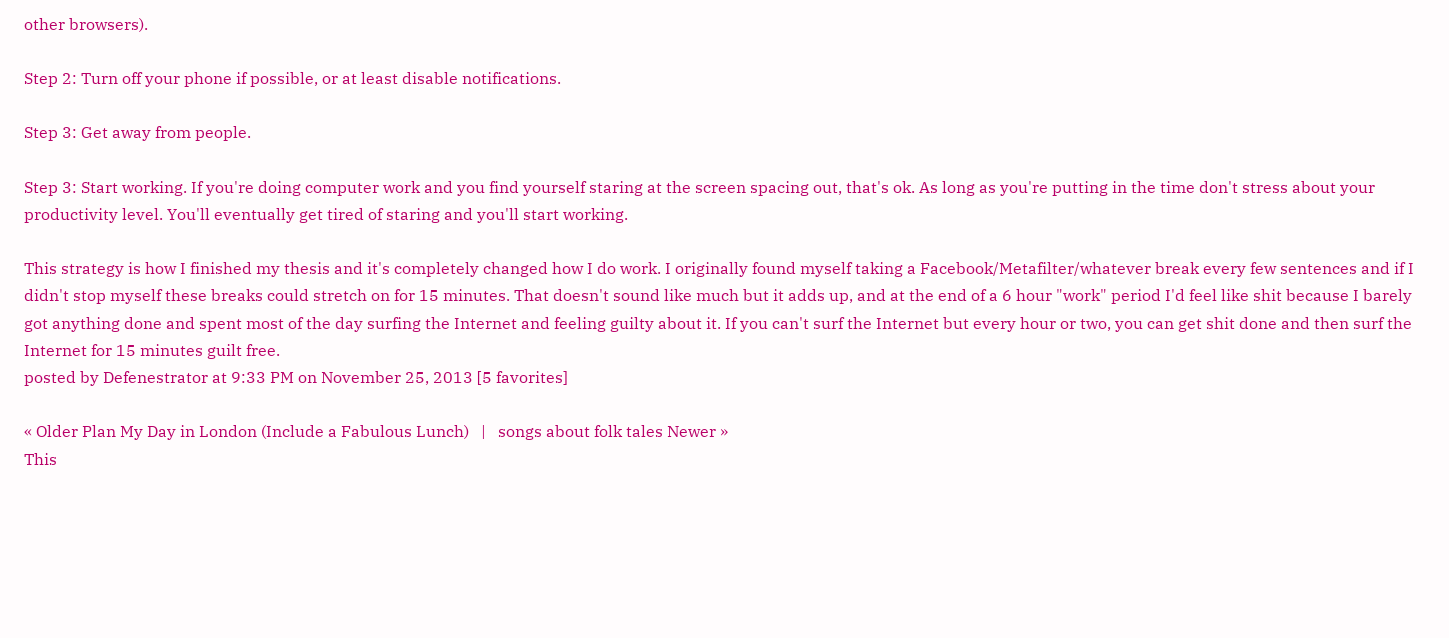other browsers).

Step 2: Turn off your phone if possible, or at least disable notifications.

Step 3: Get away from people.

Step 3: Start working. If you're doing computer work and you find yourself staring at the screen spacing out, that's ok. As long as you're putting in the time don't stress about your productivity level. You'll eventually get tired of staring and you'll start working.

This strategy is how I finished my thesis and it's completely changed how I do work. I originally found myself taking a Facebook/Metafilter/whatever break every few sentences and if I didn't stop myself these breaks could stretch on for 15 minutes. That doesn't sound like much but it adds up, and at the end of a 6 hour "work" period I'd feel like shit because I barely got anything done and spent most of the day surfing the Internet and feeling guilty about it. If you can't surf the Internet but every hour or two, you can get shit done and then surf the Internet for 15 minutes guilt free.
posted by Defenestrator at 9:33 PM on November 25, 2013 [5 favorites]

« Older Plan My Day in London (Include a Fabulous Lunch)   |   songs about folk tales Newer »
This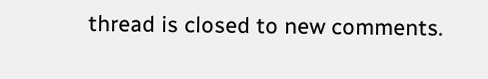thread is closed to new comments.